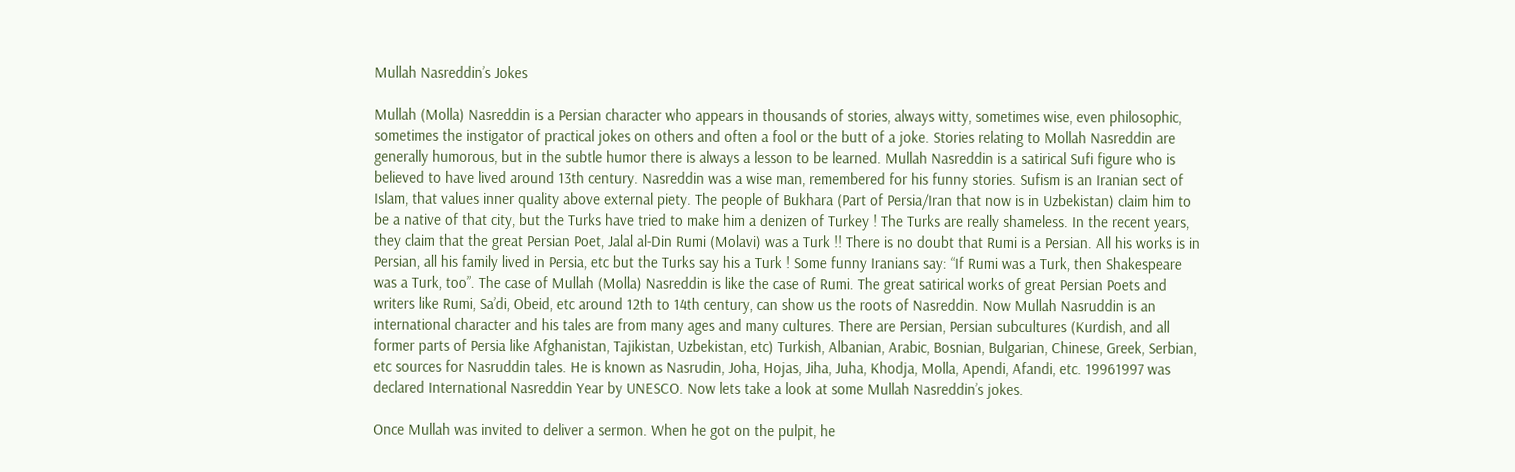Mullah Nasreddin’s Jokes

Mullah (Molla) Nasreddin is a Persian character who appears in thousands of stories, always witty, sometimes wise, even philosophic, sometimes the instigator of practical jokes on others and often a fool or the butt of a joke. Stories relating to Mollah Nasreddin are generally humorous, but in the subtle humor there is always a lesson to be learned. Mullah Nasreddin is a satirical Sufi figure who is believed to have lived around 13th century. Nasreddin was a wise man, remembered for his funny stories. Sufism is an Iranian sect of Islam, that values inner quality above external piety. The people of Bukhara (Part of Persia/Iran that now is in Uzbekistan) claim him to be a native of that city, but the Turks have tried to make him a denizen of Turkey ! The Turks are really shameless. In the recent years, they claim that the great Persian Poet, Jalal al-Din Rumi (Molavi) was a Turk !! There is no doubt that Rumi is a Persian. All his works is in Persian, all his family lived in Persia, etc but the Turks say his a Turk ! Some funny Iranians say: “If Rumi was a Turk, then Shakespeare was a Turk, too”. The case of Mullah (Molla) Nasreddin is like the case of Rumi. The great satirical works of great Persian Poets and writers like Rumi, Sa’di, Obeid, etc around 12th to 14th century, can show us the roots of Nasreddin. Now Mullah Nasruddin is an international character and his tales are from many ages and many cultures. There are Persian, Persian subcultures (Kurdish, and all former parts of Persia like Afghanistan, Tajikistan, Uzbekistan, etc) Turkish, Albanian, Arabic, Bosnian, Bulgarian, Chinese, Greek, Serbian, etc sources for Nasruddin tales. He is known as Nasrudin, Joha, Hojas, Jiha, Juha, Khodja, Molla, Apendi, Afandi, etc. 19961997 was declared International Nasreddin Year by UNESCO. Now lets take a look at some Mullah Nasreddin’s jokes.

Once Mullah was invited to deliver a sermon. When he got on the pulpit, he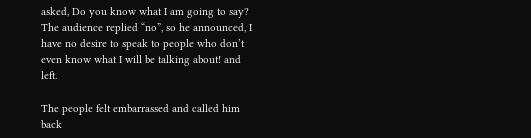asked, Do you know what I am going to say? The audience replied “no”, so he announced, I have no desire to speak to people who don’t even know what I will be talking about! and left.

The people felt embarrassed and called him back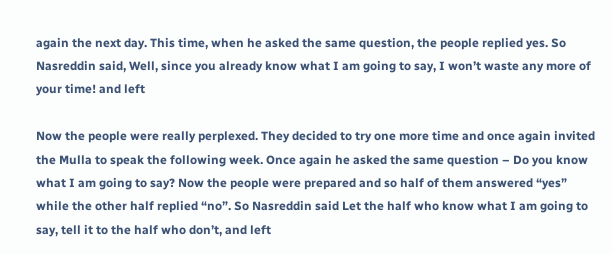again the next day. This time, when he asked the same question, the people replied yes. So Nasreddin said, Well, since you already know what I am going to say, I won’t waste any more of your time! and left

Now the people were really perplexed. They decided to try one more time and once again invited the Mulla to speak the following week. Once again he asked the same question – Do you know what I am going to say? Now the people were prepared and so half of them answered “yes” while the other half replied “no”. So Nasreddin said Let the half who know what I am going to say, tell it to the half who don’t, and left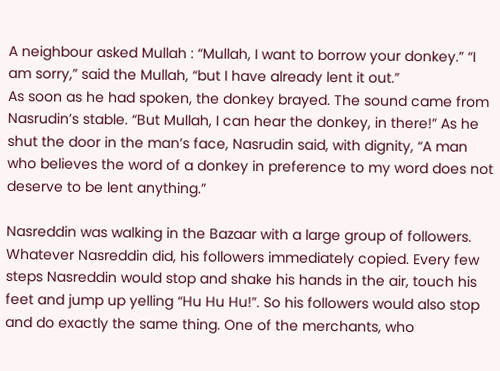A neighbour asked Mullah : “Mullah, I want to borrow your donkey.” “I am sorry,” said the Mullah, “but I have already lent it out.”
As soon as he had spoken, the donkey brayed. The sound came from Nasrudin’s stable. “But Mullah, I can hear the donkey, in there!” As he shut the door in the man’s face, Nasrudin said, with dignity, “A man who believes the word of a donkey in preference to my word does not deserve to be lent anything.”

Nasreddin was walking in the Bazaar with a large group of followers. Whatever Nasreddin did, his followers immediately copied. Every few steps Nasreddin would stop and shake his hands in the air, touch his feet and jump up yelling “Hu Hu Hu!”. So his followers would also stop and do exactly the same thing. One of the merchants, who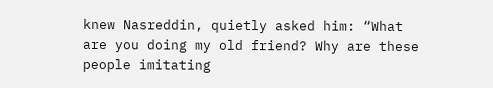knew Nasreddin, quietly asked him: “What are you doing my old friend? Why are these people imitating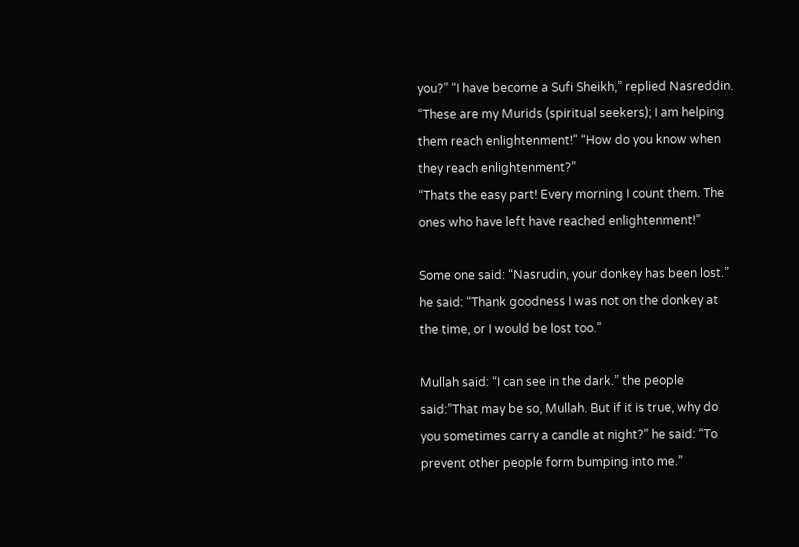you?” “I have become a Sufi Sheikh,” replied Nasreddin. “These are my Murids (spiritual seekers); I am helping them reach enlightenment!” “How do you know when they reach enlightenment?”
“Thats the easy part! Every morning I count them. The ones who have left have reached enlightenment!”

Some one said: “Nasrudin, your donkey has been lost.” he said: “Thank goodness I was not on the donkey at the time, or I would be lost too.”

Mullah said: “I can see in the dark.” the people said:”That may be so, Mullah. But if it is true, why do you sometimes carry a candle at night?” he said: “To prevent other people form bumping into me.”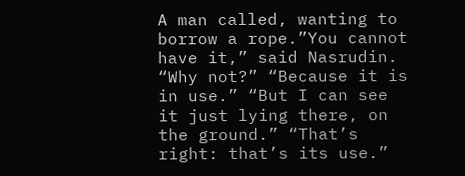A man called, wanting to borrow a rope.”You cannot have it,” said Nasrudin. “Why not?” “Because it is in use.” “But I can see it just lying there, on the ground.” “That’s right: that’s its use.”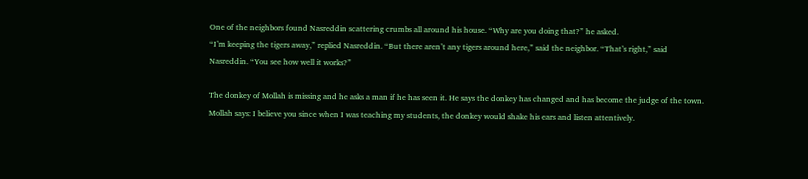One of the neighbors found Nasreddin scattering crumbs all around his house. “Why are you doing that?” he asked.
“I’m keeping the tigers away,” replied Nasreddin. “But there aren’t any tigers around here,” said the neighbor. “That’s right,” said Nasreddin. “You see how well it works?”

The donkey of Mollah is missing and he asks a man if he has seen it. He says the donkey has changed and has become the judge of the town. Mollah says: I believe you since when I was teaching my students, the donkey would shake his ears and listen attentively.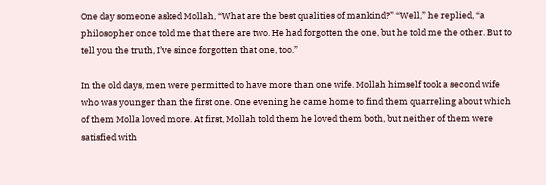One day someone asked Mollah, “What are the best qualities of mankind?” “Well,” he replied, “a philosopher once told me that there are two. He had forgotten the one, but he told me the other. But to tell you the truth, I’ve since forgotten that one, too.”

In the old days, men were permitted to have more than one wife. Mollah himself took a second wife who was younger than the first one. One evening he came home to find them quarreling about which of them Molla loved more. At first, Mollah told them he loved them both, but neither of them were satisfied with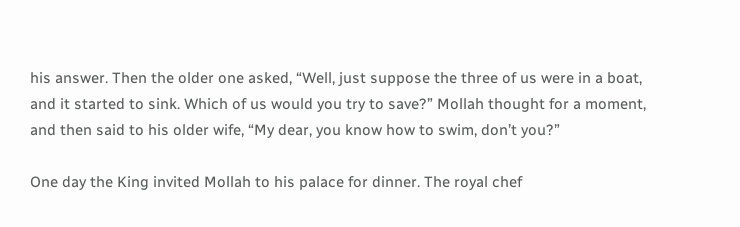his answer. Then the older one asked, “Well, just suppose the three of us were in a boat, and it started to sink. Which of us would you try to save?” Mollah thought for a moment, and then said to his older wife, “My dear, you know how to swim, don’t you?”

One day the King invited Mollah to his palace for dinner. The royal chef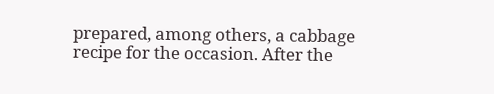prepared, among others, a cabbage recipe for the occasion. After the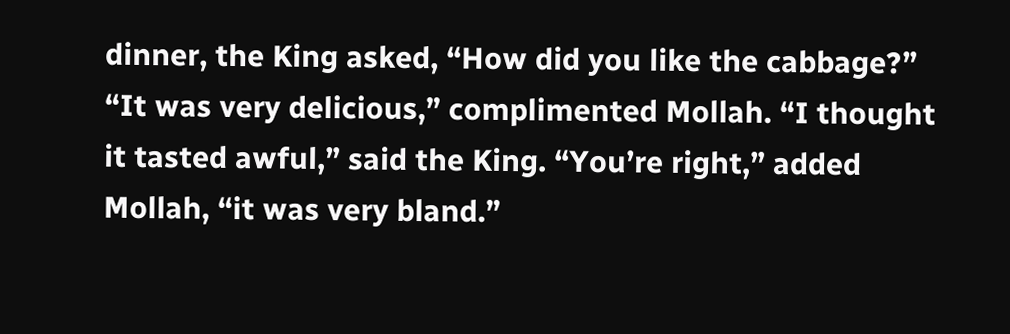dinner, the King asked, “How did you like the cabbage?” “It was very delicious,” complimented Mollah. “I thought it tasted awful,” said the King. “You’re right,” added Mollah, “it was very bland.”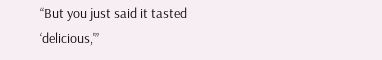“But you just said it tasted ‘delicious,'”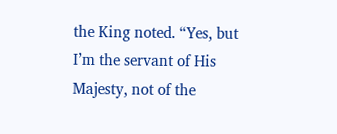the King noted. “Yes, but I’m the servant of His Majesty, not of the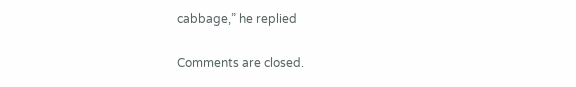cabbage,” he replied

Comments are closed.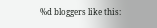%d bloggers like this: